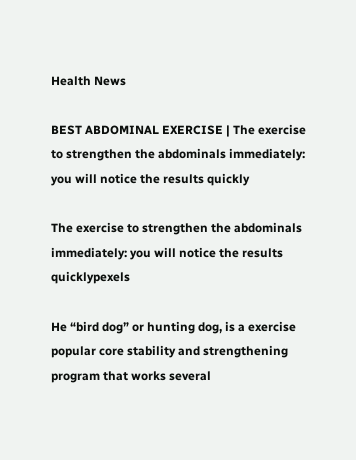Health News

BEST ABDOMINAL EXERCISE | The exercise to strengthen the abdominals immediately: you will notice the results quickly

The exercise to strengthen the abdominals immediately: you will notice the results quicklypexels

He “bird dog” or hunting dog, is a exercise popular core stability and strengthening program that works several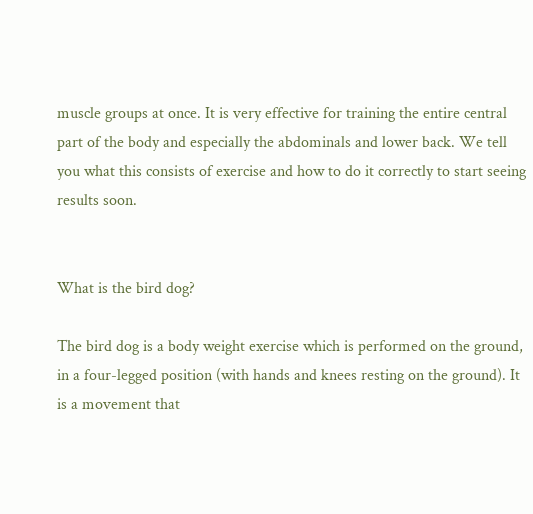muscle groups at once. It is very effective for training the entire central part of the body and especially the abdominals and lower back. We tell you what this consists of exercise and how to do it correctly to start seeing results soon.


What is the bird dog?

The bird dog is a body weight exercise which is performed on the ground, in a four-legged position (with hands and knees resting on the ground). It is a movement that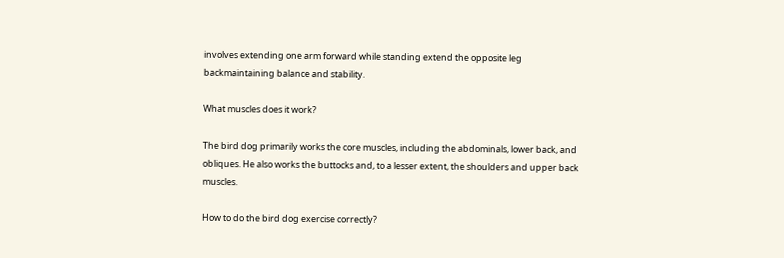involves extending one arm forward while standing extend the opposite leg backmaintaining balance and stability.

What muscles does it work?

The bird dog primarily works the core muscles, including the abdominals, lower back, and obliques. He also works the buttocks and, to a lesser extent, the shoulders and upper back muscles.

How to do the bird dog exercise correctly?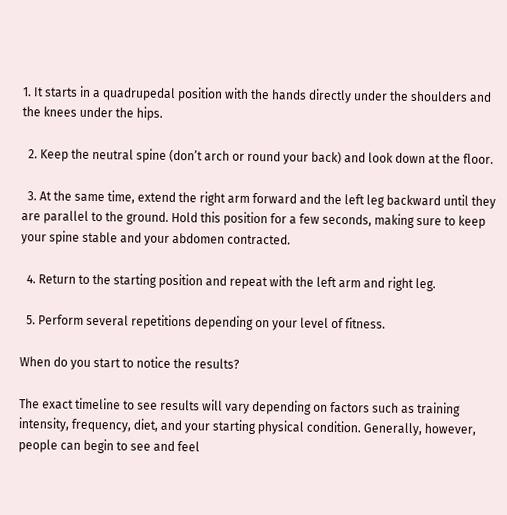1. It starts in a quadrupedal position with the hands directly under the shoulders and the knees under the hips.

  2. Keep the neutral spine (don’t arch or round your back) and look down at the floor.

  3. At the same time, extend the right arm forward and the left leg backward until they are parallel to the ground. Hold this position for a few seconds, making sure to keep your spine stable and your abdomen contracted.

  4. Return to the starting position and repeat with the left arm and right leg.

  5. Perform several repetitions depending on your level of fitness.

When do you start to notice the results?

The exact timeline to see results will vary depending on factors such as training intensity, frequency, diet, and your starting physical condition. Generally, however, people can begin to see and feel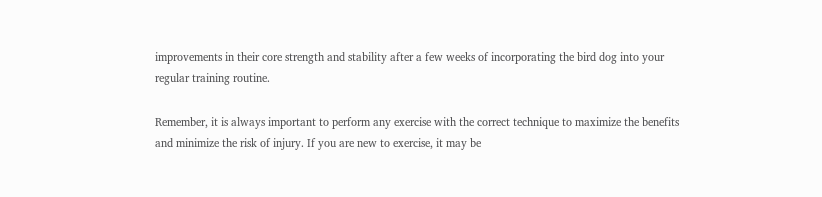improvements in their core strength and stability after a few weeks of incorporating the bird dog into your regular training routine.

Remember, it is always important to perform any exercise with the correct technique to maximize the benefits and minimize the risk of injury. If you are new to exercise, it may be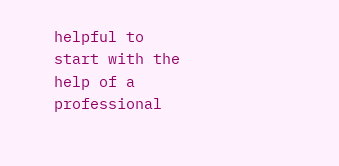helpful to start with the help of a professional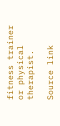fitness trainer or physical therapist.

Source link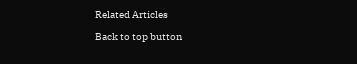Related Articles

Back to top button